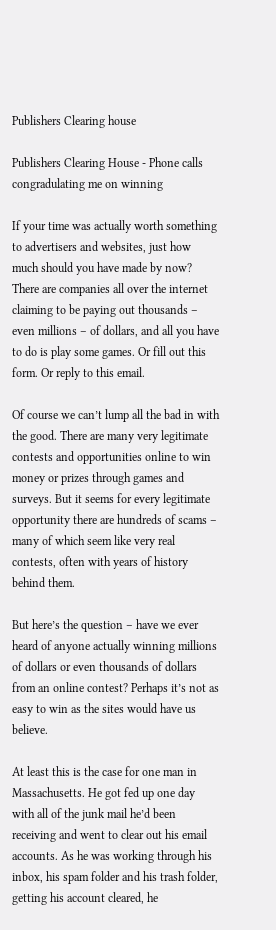Publishers Clearing house

Publishers Clearing House - Phone calls congradulating me on winning

If your time was actually worth something to advertisers and websites, just how much should you have made by now? There are companies all over the internet claiming to be paying out thousands – even millions – of dollars, and all you have to do is play some games. Or fill out this form. Or reply to this email.

Of course we can’t lump all the bad in with the good. There are many very legitimate contests and opportunities online to win money or prizes through games and surveys. But it seems for every legitimate opportunity there are hundreds of scams – many of which seem like very real contests, often with years of history behind them.

But here’s the question – have we ever heard of anyone actually winning millions of dollars or even thousands of dollars from an online contest? Perhaps it’s not as easy to win as the sites would have us believe.

At least this is the case for one man in Massachusetts. He got fed up one day with all of the junk mail he’d been receiving and went to clear out his email accounts. As he was working through his inbox, his spam folder and his trash folder, getting his account cleared, he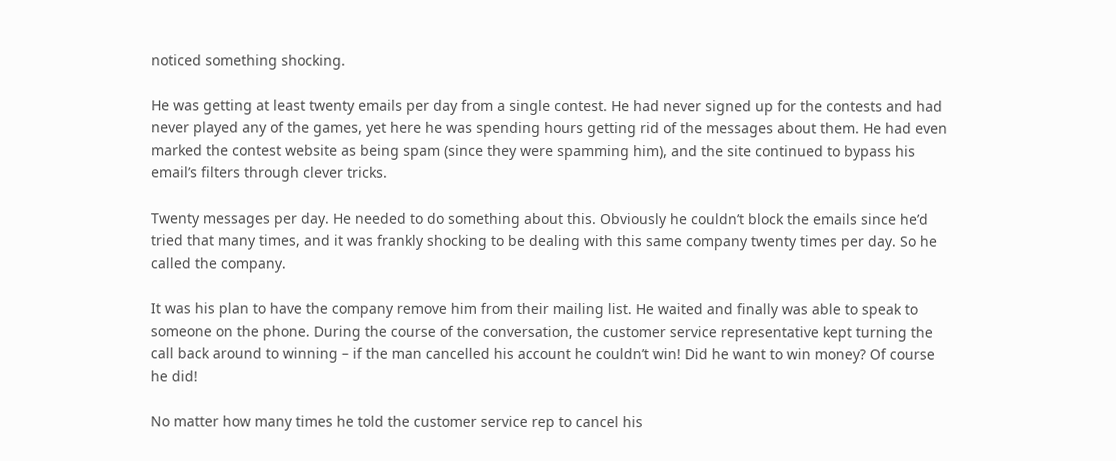noticed something shocking.

He was getting at least twenty emails per day from a single contest. He had never signed up for the contests and had never played any of the games, yet here he was spending hours getting rid of the messages about them. He had even marked the contest website as being spam (since they were spamming him), and the site continued to bypass his email’s filters through clever tricks.

Twenty messages per day. He needed to do something about this. Obviously he couldn’t block the emails since he’d tried that many times, and it was frankly shocking to be dealing with this same company twenty times per day. So he called the company.

It was his plan to have the company remove him from their mailing list. He waited and finally was able to speak to someone on the phone. During the course of the conversation, the customer service representative kept turning the call back around to winning – if the man cancelled his account he couldn’t win! Did he want to win money? Of course he did!

No matter how many times he told the customer service rep to cancel his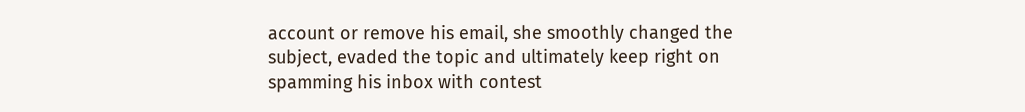account or remove his email, she smoothly changed the subject, evaded the topic and ultimately keep right on spamming his inbox with contest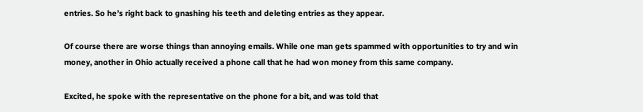entries. So he’s right back to gnashing his teeth and deleting entries as they appear.

Of course there are worse things than annoying emails. While one man gets spammed with opportunities to try and win money, another in Ohio actually received a phone call that he had won money from this same company.

Excited, he spoke with the representative on the phone for a bit, and was told that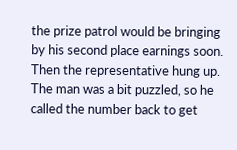the prize patrol would be bringing by his second place earnings soon. Then the representative hung up. The man was a bit puzzled, so he called the number back to get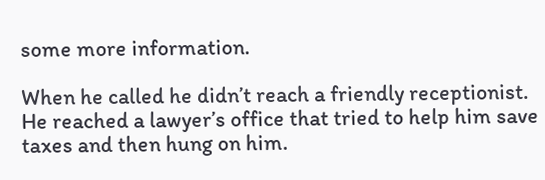some more information.

When he called he didn’t reach a friendly receptionist. He reached a lawyer’s office that tried to help him save taxes and then hung on him.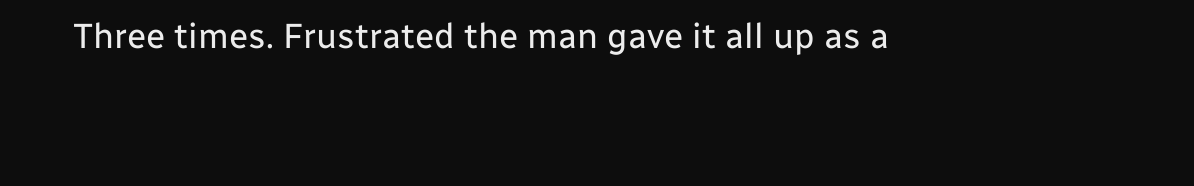Three times. Frustrated the man gave it all up as a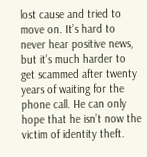lost cause and tried to move on. It’s hard to never hear positive news, but it’s much harder to get scammed after twenty years of waiting for the phone call. He can only hope that he isn’t now the victim of identity theft.